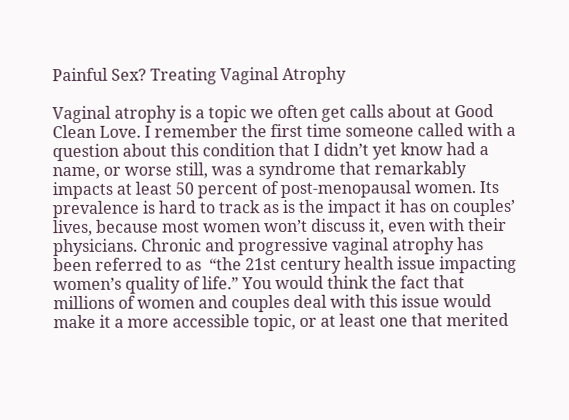Painful Sex? Treating Vaginal Atrophy

Vaginal atrophy is a topic we often get calls about at Good Clean Love. I remember the first time someone called with a question about this condition that I didn’t yet know had a name, or worse still, was a syndrome that remarkably impacts at least 50 percent of post-menopausal women. Its prevalence is hard to track as is the impact it has on couples’ lives, because most women won’t discuss it, even with their physicians. Chronic and progressive vaginal atrophy has been referred to as  “the 21st century health issue impacting women’s quality of life.” You would think the fact that millions of women and couples deal with this issue would make it a more accessible topic, or at least one that merited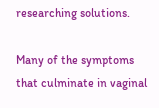researching solutions.

Many of the symptoms that culminate in vaginal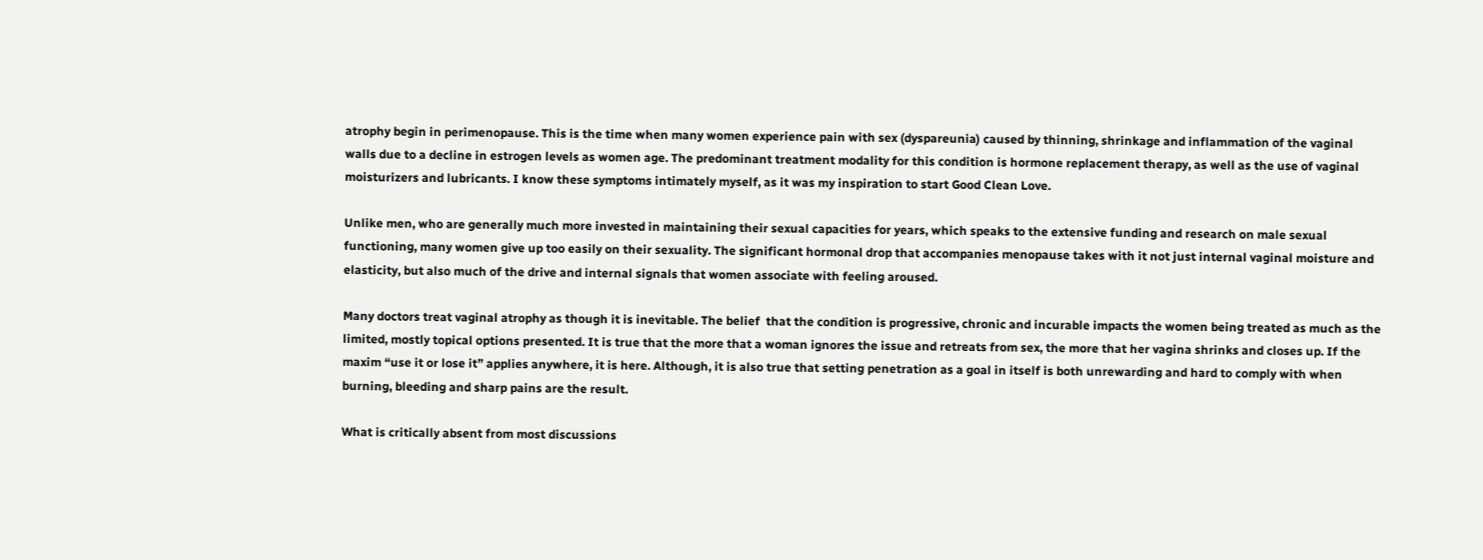atrophy begin in perimenopause. This is the time when many women experience pain with sex (dyspareunia) caused by thinning, shrinkage and inflammation of the vaginal walls due to a decline in estrogen levels as women age. The predominant treatment modality for this condition is hormone replacement therapy, as well as the use of vaginal moisturizers and lubricants. I know these symptoms intimately myself, as it was my inspiration to start Good Clean Love.

Unlike men, who are generally much more invested in maintaining their sexual capacities for years, which speaks to the extensive funding and research on male sexual functioning, many women give up too easily on their sexuality. The significant hormonal drop that accompanies menopause takes with it not just internal vaginal moisture and elasticity, but also much of the drive and internal signals that women associate with feeling aroused.

Many doctors treat vaginal atrophy as though it is inevitable. The belief  that the condition is progressive, chronic and incurable impacts the women being treated as much as the limited, mostly topical options presented. It is true that the more that a woman ignores the issue and retreats from sex, the more that her vagina shrinks and closes up. If the maxim “use it or lose it” applies anywhere, it is here. Although, it is also true that setting penetration as a goal in itself is both unrewarding and hard to comply with when burning, bleeding and sharp pains are the result.

What is critically absent from most discussions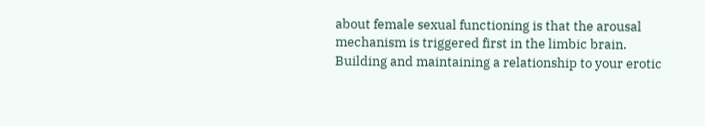about female sexual functioning is that the arousal mechanism is triggered first in the limbic brain. Building and maintaining a relationship to your erotic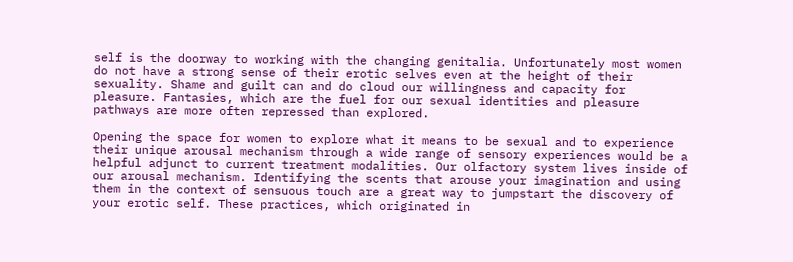self is the doorway to working with the changing genitalia. Unfortunately most women do not have a strong sense of their erotic selves even at the height of their sexuality. Shame and guilt can and do cloud our willingness and capacity for pleasure. Fantasies, which are the fuel for our sexual identities and pleasure pathways are more often repressed than explored.

Opening the space for women to explore what it means to be sexual and to experience their unique arousal mechanism through a wide range of sensory experiences would be a helpful adjunct to current treatment modalities. Our olfactory system lives inside of our arousal mechanism. Identifying the scents that arouse your imagination and using them in the context of sensuous touch are a great way to jumpstart the discovery of  your erotic self. These practices, which originated in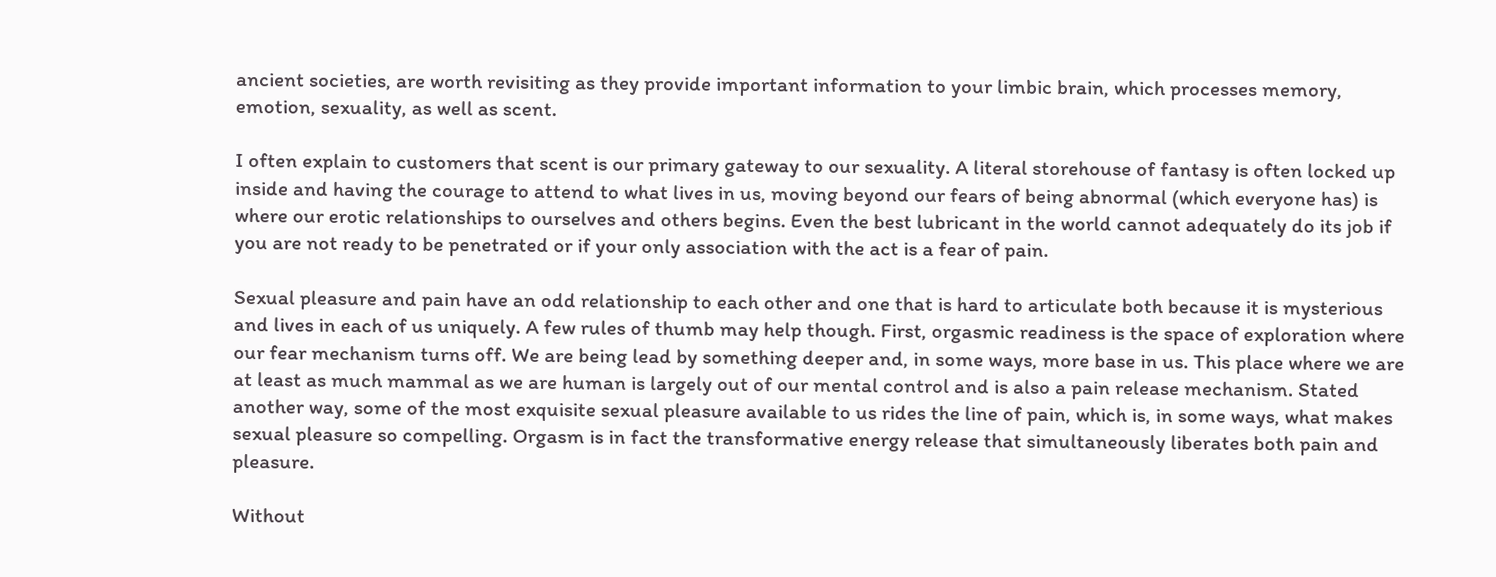ancient societies, are worth revisiting as they provide important information to your limbic brain, which processes memory, emotion, sexuality, as well as scent.

I often explain to customers that scent is our primary gateway to our sexuality. A literal storehouse of fantasy is often locked up inside and having the courage to attend to what lives in us, moving beyond our fears of being abnormal (which everyone has) is where our erotic relationships to ourselves and others begins. Even the best lubricant in the world cannot adequately do its job if you are not ready to be penetrated or if your only association with the act is a fear of pain.

Sexual pleasure and pain have an odd relationship to each other and one that is hard to articulate both because it is mysterious and lives in each of us uniquely. A few rules of thumb may help though. First, orgasmic readiness is the space of exploration where our fear mechanism turns off. We are being lead by something deeper and, in some ways, more base in us. This place where we are at least as much mammal as we are human is largely out of our mental control and is also a pain release mechanism. Stated another way, some of the most exquisite sexual pleasure available to us rides the line of pain, which is, in some ways, what makes sexual pleasure so compelling. Orgasm is in fact the transformative energy release that simultaneously liberates both pain and pleasure.

Without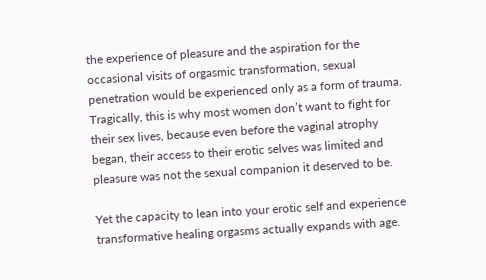the experience of pleasure and the aspiration for the occasional visits of orgasmic transformation, sexual penetration would be experienced only as a form of trauma. Tragically, this is why most women don’t want to fight for their sex lives, because even before the vaginal atrophy began, their access to their erotic selves was limited and pleasure was not the sexual companion it deserved to be.

Yet the capacity to lean into your erotic self and experience transformative healing orgasms actually expands with age.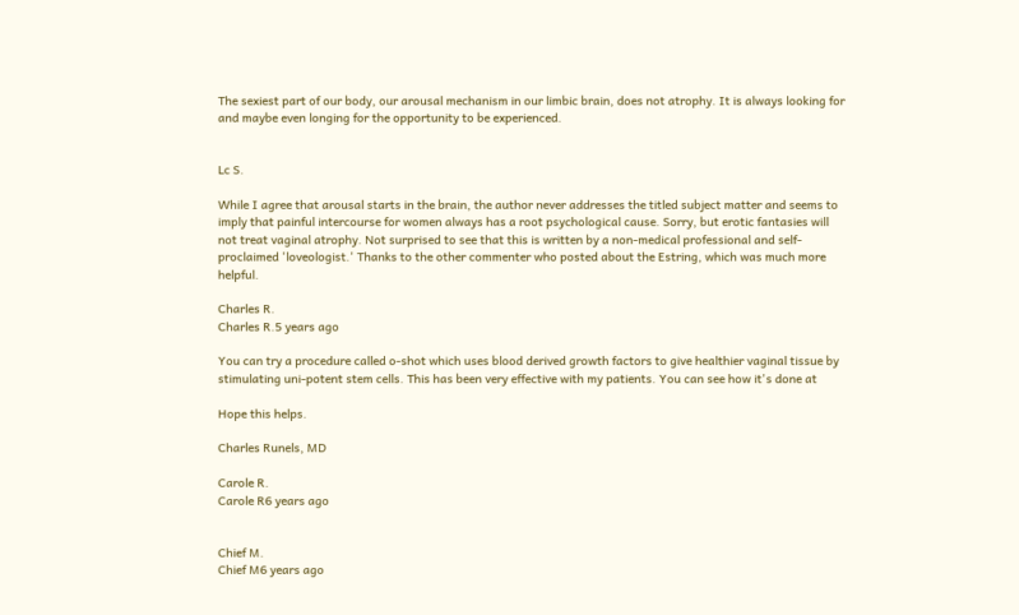The sexiest part of our body, our arousal mechanism in our limbic brain, does not atrophy. It is always looking for and maybe even longing for the opportunity to be experienced.


Lc S.

While I agree that arousal starts in the brain, the author never addresses the titled subject matter and seems to imply that painful intercourse for women always has a root psychological cause. Sorry, but erotic fantasies will not treat vaginal atrophy. Not surprised to see that this is written by a non-medical professional and self-proclaimed 'loveologist.' Thanks to the other commenter who posted about the Estring, which was much more helpful.

Charles R.
Charles R.5 years ago

You can try a procedure called o-shot which uses blood derived growth factors to give healthier vaginal tissue by stimulating uni-potent stem cells. This has been very effective with my patients. You can see how it's done at

Hope this helps.

Charles Runels, MD

Carole R.
Carole R6 years ago


Chief M.
Chief M6 years ago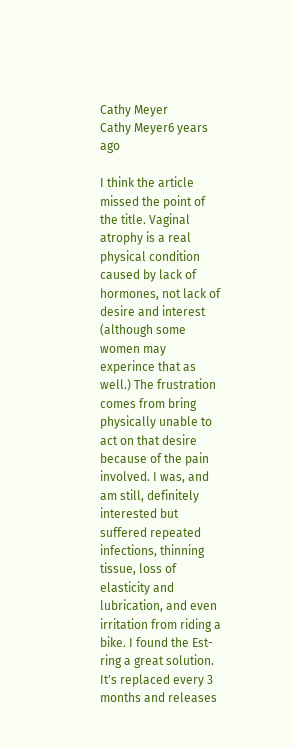Cathy Meyer
Cathy Meyer6 years ago

I think the article missed the point of the title. Vaginal atrophy is a real physical condition caused by lack of hormones, not lack of desire and interest (although some women may experince that as well.) The frustration comes from bring physically unable to act on that desire because of the pain involved. I was, and am still, definitely interested but suffered repeated infections, thinning tissue, loss of elasticity and lubrication, and even irritation from riding a bike. I found the Est-ring a great solution. It's replaced every 3 months and releases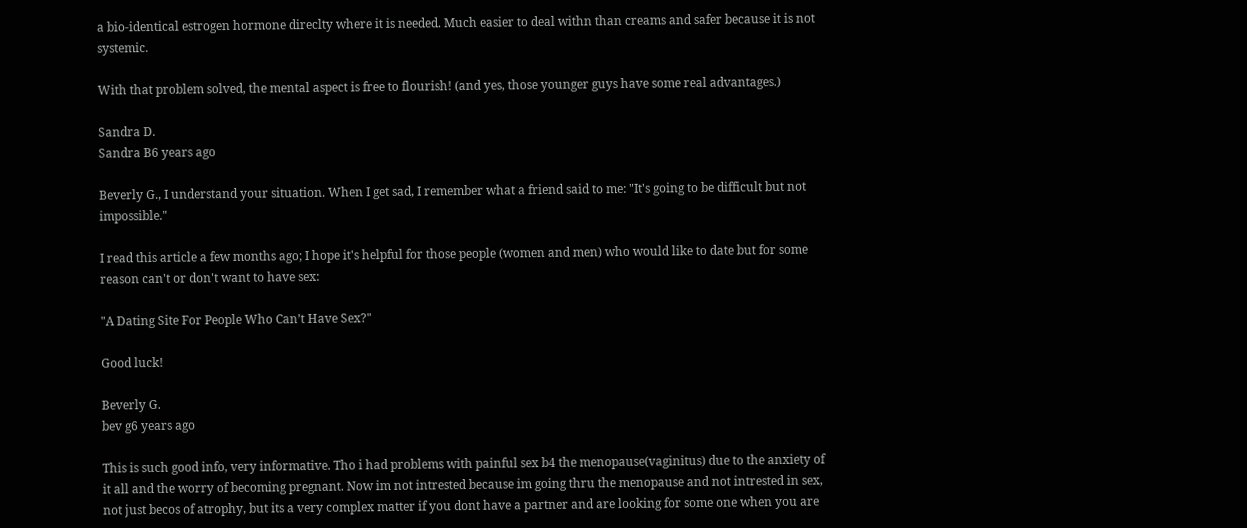a bio-identical estrogen hormone direclty where it is needed. Much easier to deal withn than creams and safer because it is not systemic.

With that problem solved, the mental aspect is free to flourish! (and yes, those younger guys have some real advantages.)

Sandra D.
Sandra B6 years ago

Beverly G., I understand your situation. When I get sad, I remember what a friend said to me: "It's going to be difficult but not impossible."

I read this article a few months ago; I hope it's helpful for those people (women and men) who would like to date but for some reason can't or don't want to have sex:

"A Dating Site For People Who Can’t Have Sex?"

Good luck!

Beverly G.
bev g6 years ago

This is such good info, very informative. Tho i had problems with painful sex b4 the menopause(vaginitus) due to the anxiety of it all and the worry of becoming pregnant. Now im not intrested because im going thru the menopause and not intrested in sex, not just becos of atrophy, but its a very complex matter if you dont have a partner and are looking for some one when you are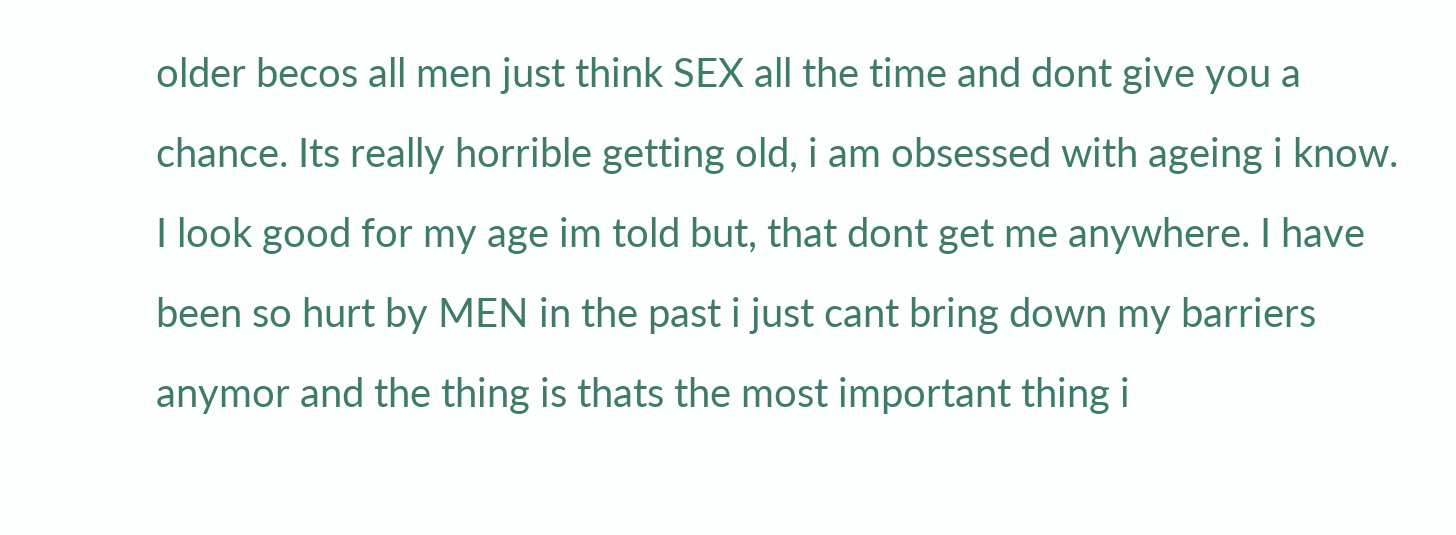older becos all men just think SEX all the time and dont give you a chance. Its really horrible getting old, i am obsessed with ageing i know. I look good for my age im told but, that dont get me anywhere. I have been so hurt by MEN in the past i just cant bring down my barriers anymor and the thing is thats the most important thing i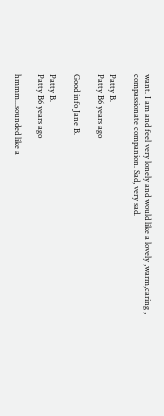want. I am and feel very lonely and would like a lovely ,warm,caring , compassionate companion. Sad, very sad.

Patty B.
Patty B6 years ago

Good info Jane B.

Patty B.
Patty B6 years ago

hmmm...sounded like a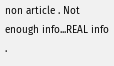non article . Not enough info...REAL info .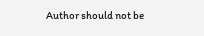Author should not be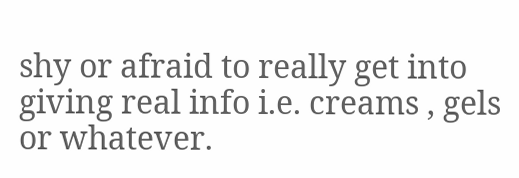shy or afraid to really get into giving real info i.e. creams , gels or whatever.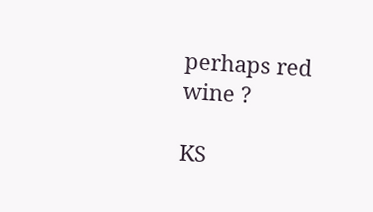perhaps red wine ?

KS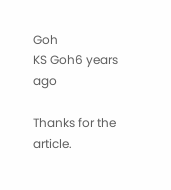Goh
KS Goh6 years ago

Thanks for the article.